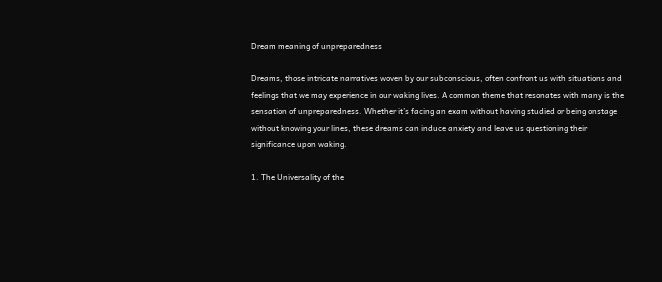Dream meaning of unpreparedness

Dreams, those intricate narratives woven by our subconscious, often confront us with situations and feelings that we may experience in our waking lives. A common theme that resonates with many is the sensation of unpreparedness. Whether it’s facing an exam without having studied or being onstage without knowing your lines, these dreams can induce anxiety and leave us questioning their significance upon waking.

1. The Universality of the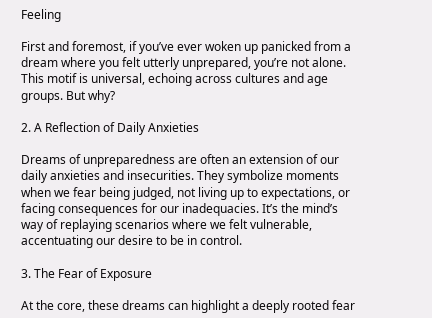Feeling

First and foremost, if you’ve ever woken up panicked from a dream where you felt utterly unprepared, you’re not alone. This motif is universal, echoing across cultures and age groups. But why?

2. A Reflection of Daily Anxieties

Dreams of unpreparedness are often an extension of our daily anxieties and insecurities. They symbolize moments when we fear being judged, not living up to expectations, or facing consequences for our inadequacies. It’s the mind’s way of replaying scenarios where we felt vulnerable, accentuating our desire to be in control.

3. The Fear of Exposure

At the core, these dreams can highlight a deeply rooted fear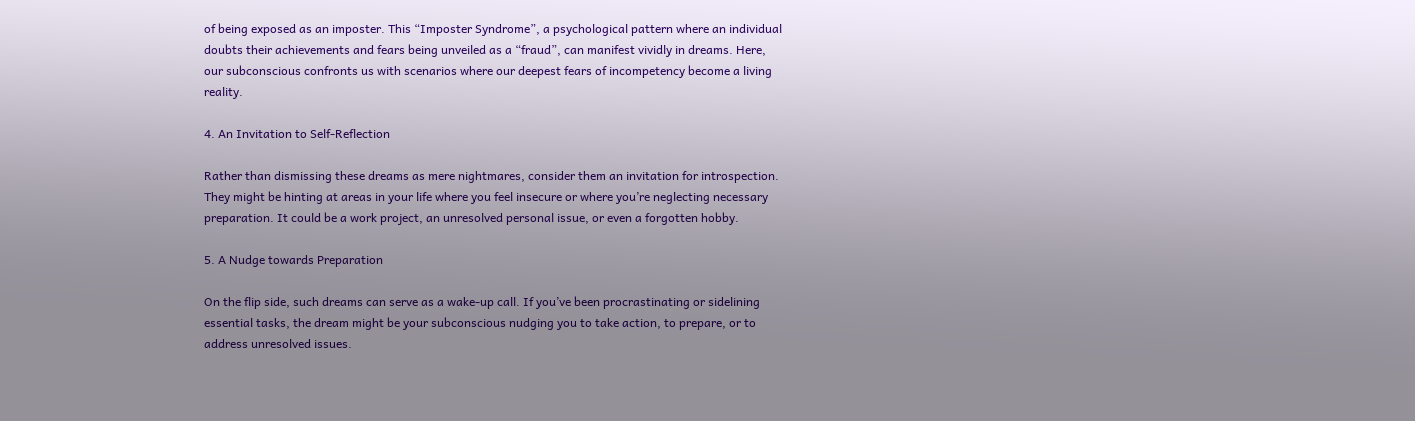of being exposed as an imposter. This “Imposter Syndrome”, a psychological pattern where an individual doubts their achievements and fears being unveiled as a “fraud”, can manifest vividly in dreams. Here, our subconscious confronts us with scenarios where our deepest fears of incompetency become a living reality.

4. An Invitation to Self-Reflection

Rather than dismissing these dreams as mere nightmares, consider them an invitation for introspection. They might be hinting at areas in your life where you feel insecure or where you’re neglecting necessary preparation. It could be a work project, an unresolved personal issue, or even a forgotten hobby.

5. A Nudge towards Preparation

On the flip side, such dreams can serve as a wake-up call. If you’ve been procrastinating or sidelining essential tasks, the dream might be your subconscious nudging you to take action, to prepare, or to address unresolved issues.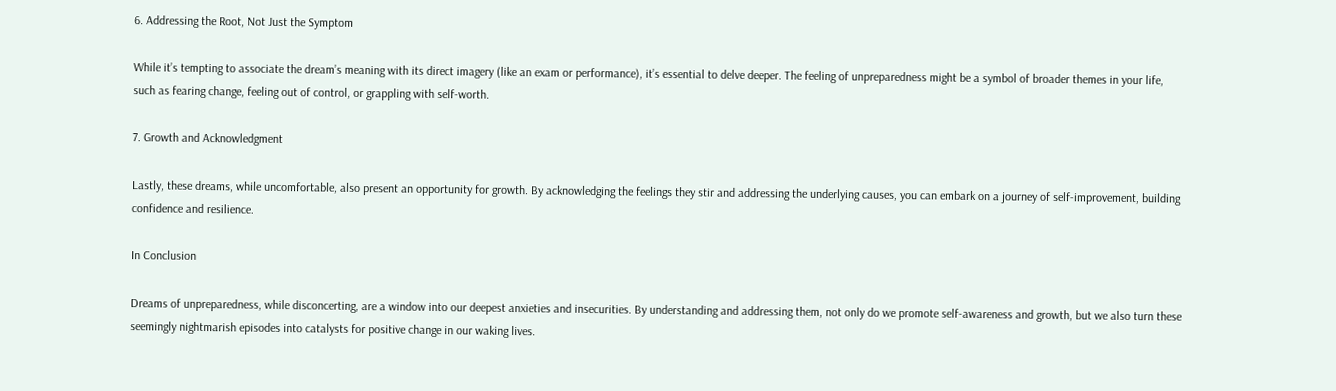6. Addressing the Root, Not Just the Symptom

While it’s tempting to associate the dream’s meaning with its direct imagery (like an exam or performance), it’s essential to delve deeper. The feeling of unpreparedness might be a symbol of broader themes in your life, such as fearing change, feeling out of control, or grappling with self-worth.

7. Growth and Acknowledgment

Lastly, these dreams, while uncomfortable, also present an opportunity for growth. By acknowledging the feelings they stir and addressing the underlying causes, you can embark on a journey of self-improvement, building confidence and resilience.

In Conclusion

Dreams of unpreparedness, while disconcerting, are a window into our deepest anxieties and insecurities. By understanding and addressing them, not only do we promote self-awareness and growth, but we also turn these seemingly nightmarish episodes into catalysts for positive change in our waking lives.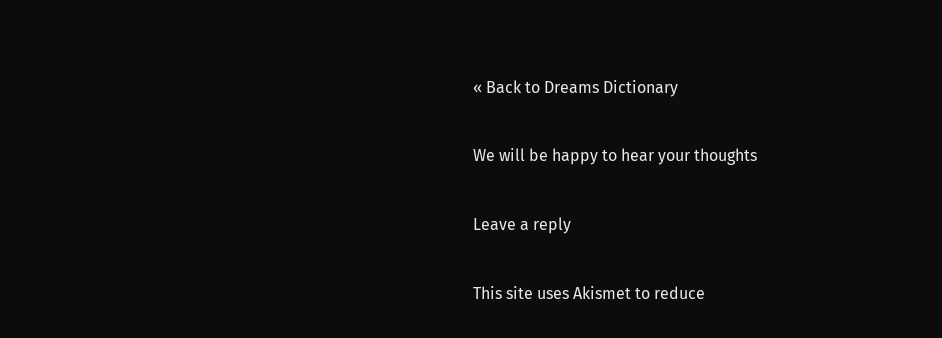« Back to Dreams Dictionary

We will be happy to hear your thoughts

Leave a reply

This site uses Akismet to reduce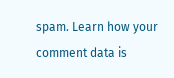spam. Learn how your comment data is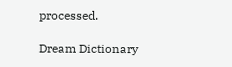processed.

Dream Dictionary